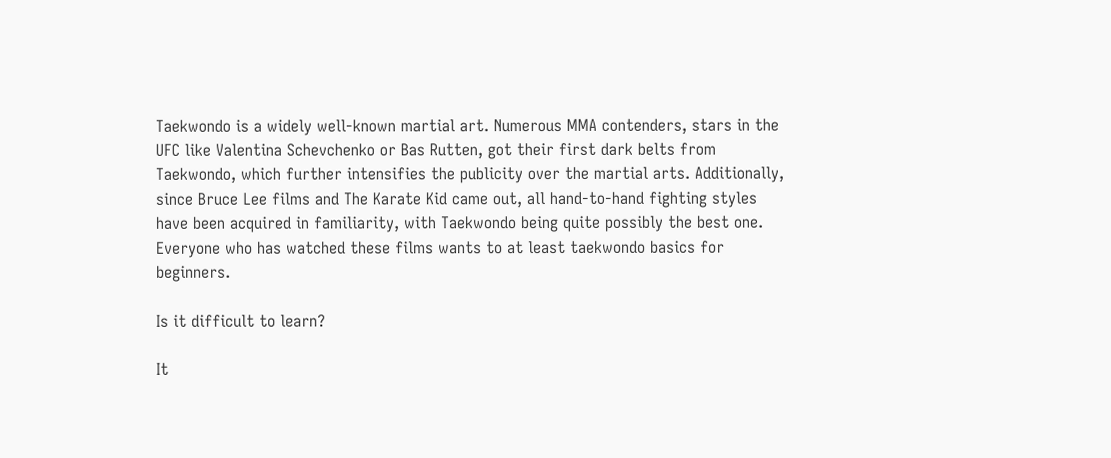Taekwondo is a widely well-known martial art. Numerous MMA contenders, stars in the UFC like Valentina Schevchenko or Bas Rutten, got their first dark belts from Taekwondo, which further intensifies the publicity over the martial arts. Additionally, since Bruce Lee films and The Karate Kid came out, all hand-to-hand fighting styles have been acquired in familiarity, with Taekwondo being quite possibly the best one. Everyone who has watched these films wants to at least taekwondo basics for beginners.

Is it difficult to learn?

It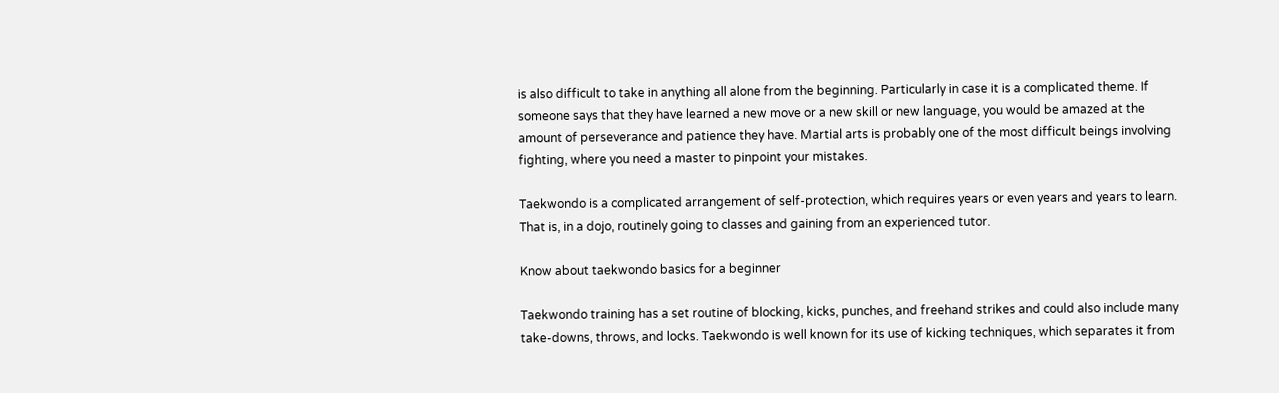is also difficult to take in anything all alone from the beginning. Particularly in case it is a complicated theme. If someone says that they have learned a new move or a new skill or new language, you would be amazed at the amount of perseverance and patience they have. Martial arts is probably one of the most difficult beings involving fighting, where you need a master to pinpoint your mistakes.

Taekwondo is a complicated arrangement of self-protection, which requires years or even years and years to learn. That is, in a dojo, routinely going to classes and gaining from an experienced tutor.

Know about taekwondo basics for a beginner

Taekwondo training has a set routine of blocking, kicks, punches, and freehand strikes and could also include many take-downs, throws, and locks. Taekwondo is well known for its use of kicking techniques, which separates it from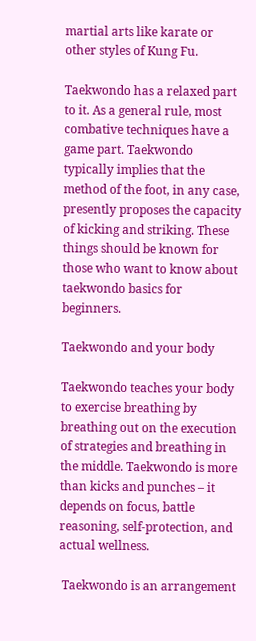martial arts like karate or other styles of Kung Fu.

Taekwondo has a relaxed part to it. As a general rule, most combative techniques have a game part. Taekwondo typically implies that the method of the foot, in any case, presently proposes the capacity of kicking and striking. These things should be known for those who want to know about taekwondo basics for beginners.

Taekwondo and your body

Taekwondo teaches your body to exercise breathing by breathing out on the execution of strategies and breathing in the middle. Taekwondo is more than kicks and punches – it depends on focus, battle reasoning, self-protection, and actual wellness.

 Taekwondo is an arrangement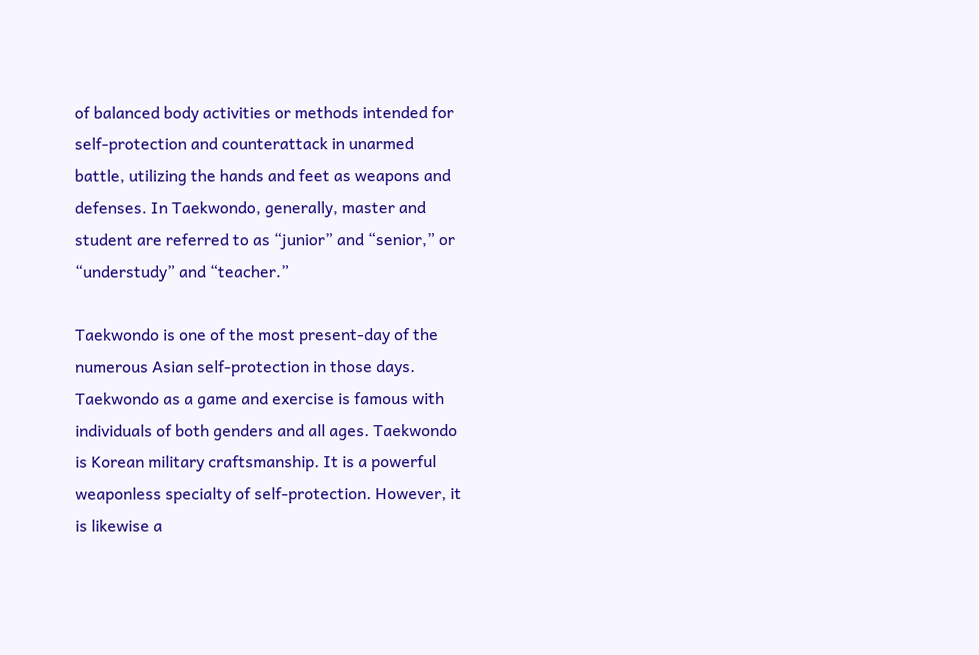of balanced body activities or methods intended for self-protection and counterattack in unarmed battle, utilizing the hands and feet as weapons and defenses. In Taekwondo, generally, master and student are referred to as “junior” and “senior,” or “understudy” and “teacher.”

Taekwondo is one of the most present-day of the numerous Asian self-protection in those days. Taekwondo as a game and exercise is famous with individuals of both genders and all ages. Taekwondo is Korean military craftsmanship. It is a powerful weaponless specialty of self-protection. However, it is likewise a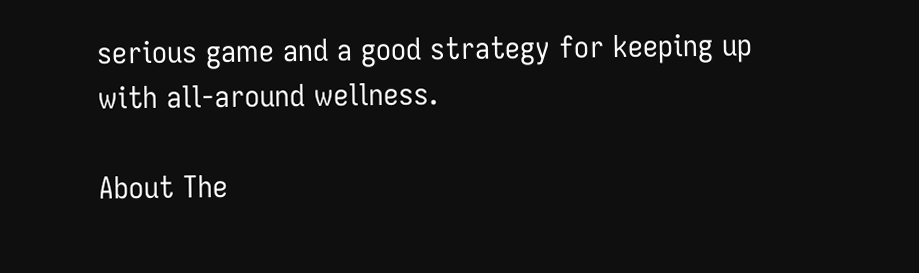serious game and a good strategy for keeping up with all-around wellness.

About The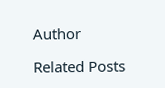Author

Related Posts